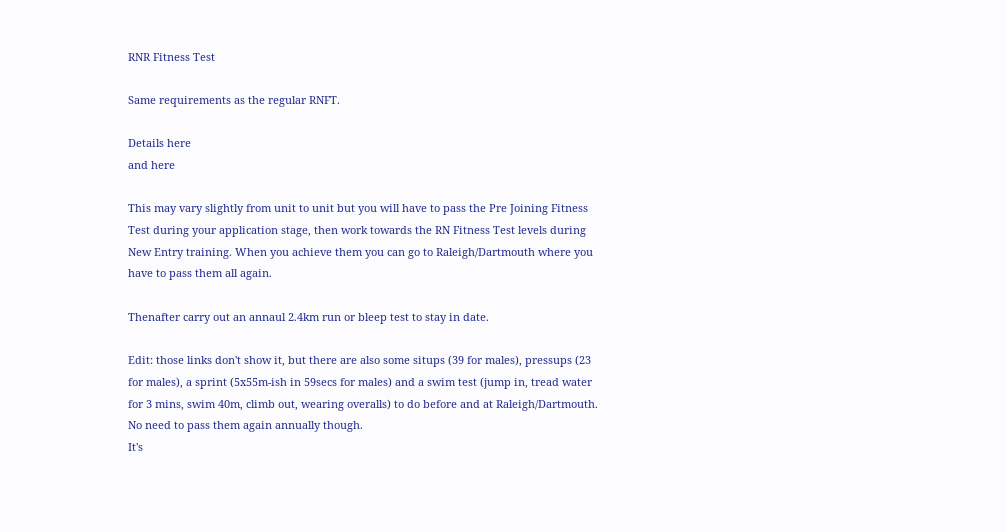RNR Fitness Test

Same requirements as the regular RNFT.

Details here
and here

This may vary slightly from unit to unit but you will have to pass the Pre Joining Fitness Test during your application stage, then work towards the RN Fitness Test levels during New Entry training. When you achieve them you can go to Raleigh/Dartmouth where you have to pass them all again.

Thenafter carry out an annaul 2.4km run or bleep test to stay in date.

Edit: those links don't show it, but there are also some situps (39 for males), pressups (23 for males), a sprint (5x55m-ish in 59secs for males) and a swim test (jump in, tread water for 3 mins, swim 40m, climb out, wearing overalls) to do before and at Raleigh/Dartmouth. No need to pass them again annually though.
It's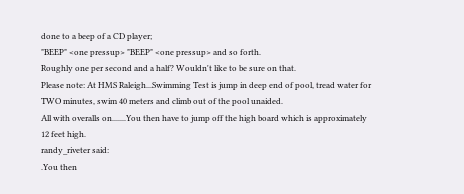done to a beep of a CD player;
"BEEP" <one pressup> "BEEP" <one pressup> and so forth.
Roughly one per second and a half? Wouldn't like to be sure on that.
Please note: At HMS Raleigh...Swimming Test is jump in deep end of pool, tread water for TWO minutes, swim 40 meters and climb out of the pool unaided.
All with overalls on.......You then have to jump off the high board which is approximately 12 feet high.
randy_riveter said:
.You then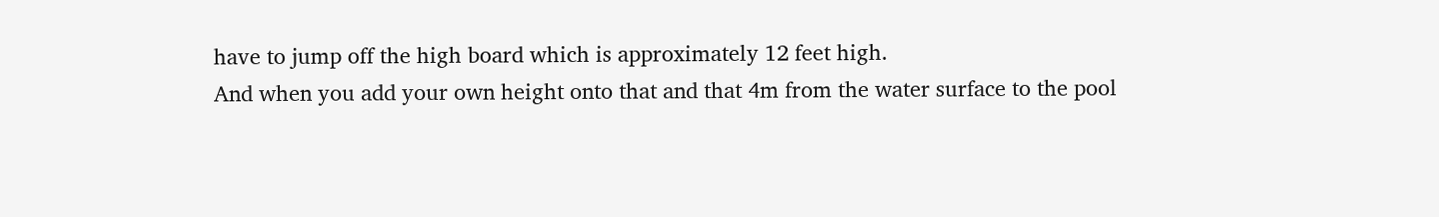have to jump off the high board which is approximately 12 feet high.
And when you add your own height onto that and that 4m from the water surface to the pool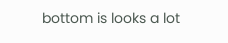bottom is looks a lot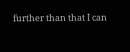further than that I can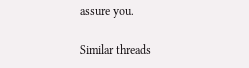assure you.

Similar threads